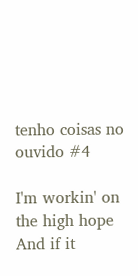tenho coisas no ouvido #4

I'm workin' on the high hope
And if it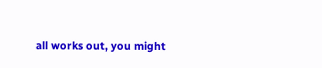all works out, you might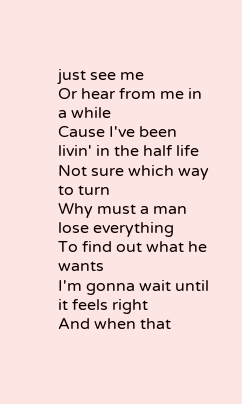just see me
Or hear from me in a while
Cause I've been livin' in the half life
Not sure which way to turn
Why must a man lose everything
To find out what he wants
I'm gonna wait until it feels right
And when that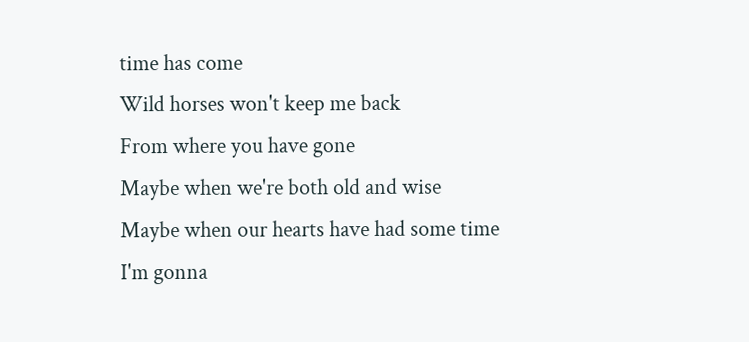time has come
Wild horses won't keep me back
From where you have gone
Maybe when we're both old and wise
Maybe when our hearts have had some time
I'm gonna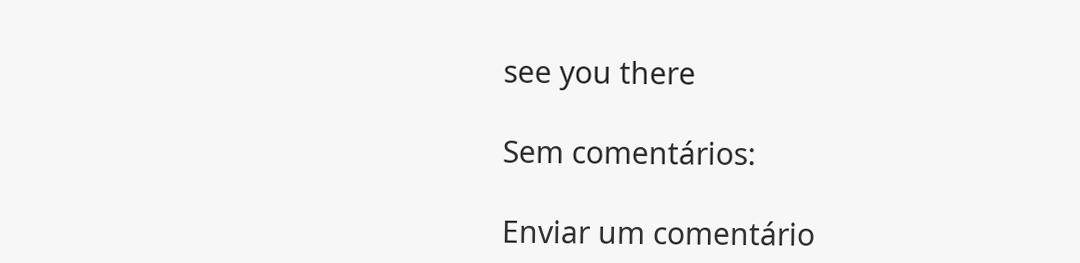see you there

Sem comentários:

Enviar um comentário